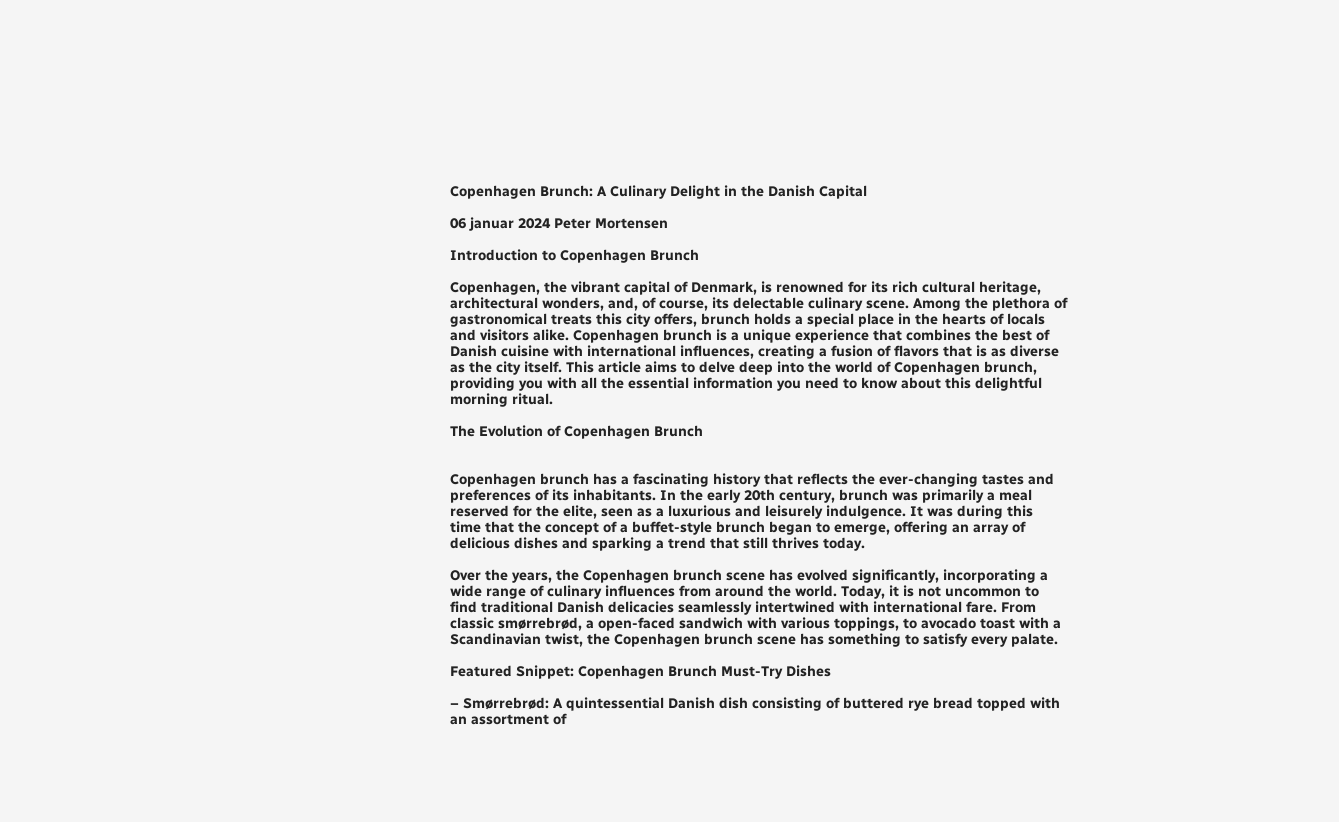Copenhagen Brunch: A Culinary Delight in the Danish Capital

06 januar 2024 Peter Mortensen

Introduction to Copenhagen Brunch

Copenhagen, the vibrant capital of Denmark, is renowned for its rich cultural heritage, architectural wonders, and, of course, its delectable culinary scene. Among the plethora of gastronomical treats this city offers, brunch holds a special place in the hearts of locals and visitors alike. Copenhagen brunch is a unique experience that combines the best of Danish cuisine with international influences, creating a fusion of flavors that is as diverse as the city itself. This article aims to delve deep into the world of Copenhagen brunch, providing you with all the essential information you need to know about this delightful morning ritual.

The Evolution of Copenhagen Brunch


Copenhagen brunch has a fascinating history that reflects the ever-changing tastes and preferences of its inhabitants. In the early 20th century, brunch was primarily a meal reserved for the elite, seen as a luxurious and leisurely indulgence. It was during this time that the concept of a buffet-style brunch began to emerge, offering an array of delicious dishes and sparking a trend that still thrives today.

Over the years, the Copenhagen brunch scene has evolved significantly, incorporating a wide range of culinary influences from around the world. Today, it is not uncommon to find traditional Danish delicacies seamlessly intertwined with international fare. From classic smørrebrød, a open-faced sandwich with various toppings, to avocado toast with a Scandinavian twist, the Copenhagen brunch scene has something to satisfy every palate.

Featured Snippet: Copenhagen Brunch Must-Try Dishes

– Smørrebrød: A quintessential Danish dish consisting of buttered rye bread topped with an assortment of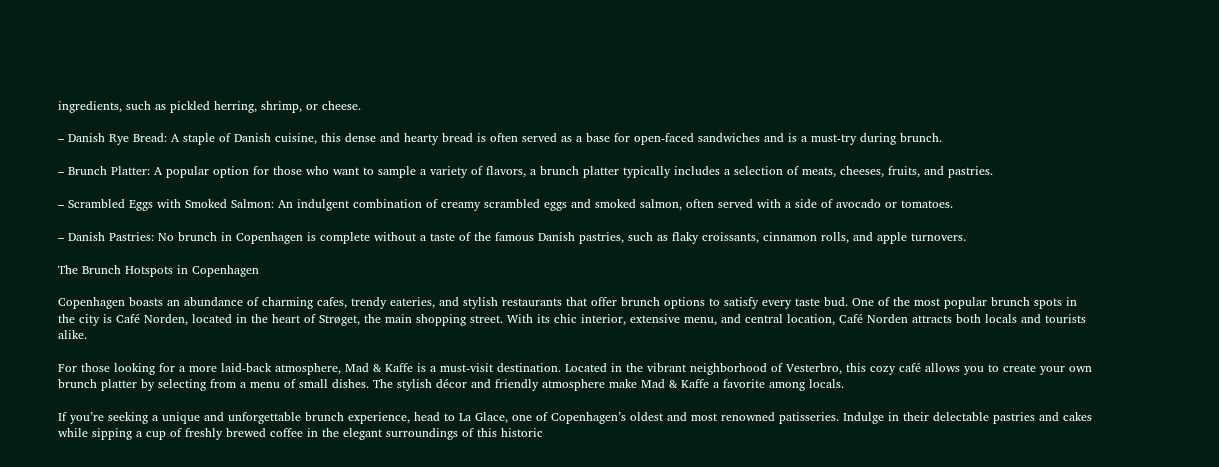ingredients, such as pickled herring, shrimp, or cheese.

– Danish Rye Bread: A staple of Danish cuisine, this dense and hearty bread is often served as a base for open-faced sandwiches and is a must-try during brunch.

– Brunch Platter: A popular option for those who want to sample a variety of flavors, a brunch platter typically includes a selection of meats, cheeses, fruits, and pastries.

– Scrambled Eggs with Smoked Salmon: An indulgent combination of creamy scrambled eggs and smoked salmon, often served with a side of avocado or tomatoes.

– Danish Pastries: No brunch in Copenhagen is complete without a taste of the famous Danish pastries, such as flaky croissants, cinnamon rolls, and apple turnovers.

The Brunch Hotspots in Copenhagen

Copenhagen boasts an abundance of charming cafes, trendy eateries, and stylish restaurants that offer brunch options to satisfy every taste bud. One of the most popular brunch spots in the city is Café Norden, located in the heart of Strøget, the main shopping street. With its chic interior, extensive menu, and central location, Café Norden attracts both locals and tourists alike.

For those looking for a more laid-back atmosphere, Mad & Kaffe is a must-visit destination. Located in the vibrant neighborhood of Vesterbro, this cozy café allows you to create your own brunch platter by selecting from a menu of small dishes. The stylish décor and friendly atmosphere make Mad & Kaffe a favorite among locals.

If you’re seeking a unique and unforgettable brunch experience, head to La Glace, one of Copenhagen’s oldest and most renowned patisseries. Indulge in their delectable pastries and cakes while sipping a cup of freshly brewed coffee in the elegant surroundings of this historic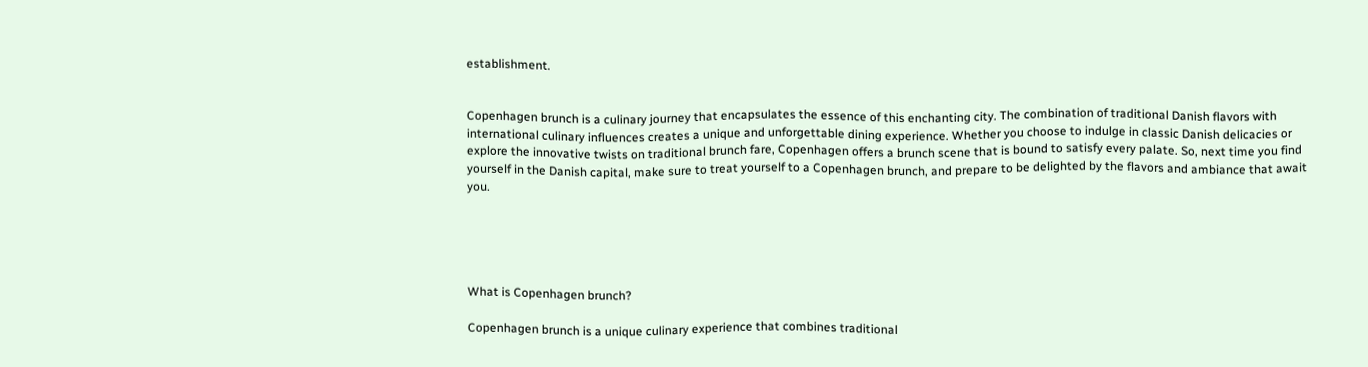establishment.


Copenhagen brunch is a culinary journey that encapsulates the essence of this enchanting city. The combination of traditional Danish flavors with international culinary influences creates a unique and unforgettable dining experience. Whether you choose to indulge in classic Danish delicacies or explore the innovative twists on traditional brunch fare, Copenhagen offers a brunch scene that is bound to satisfy every palate. So, next time you find yourself in the Danish capital, make sure to treat yourself to a Copenhagen brunch, and prepare to be delighted by the flavors and ambiance that await you.





What is Copenhagen brunch?

Copenhagen brunch is a unique culinary experience that combines traditional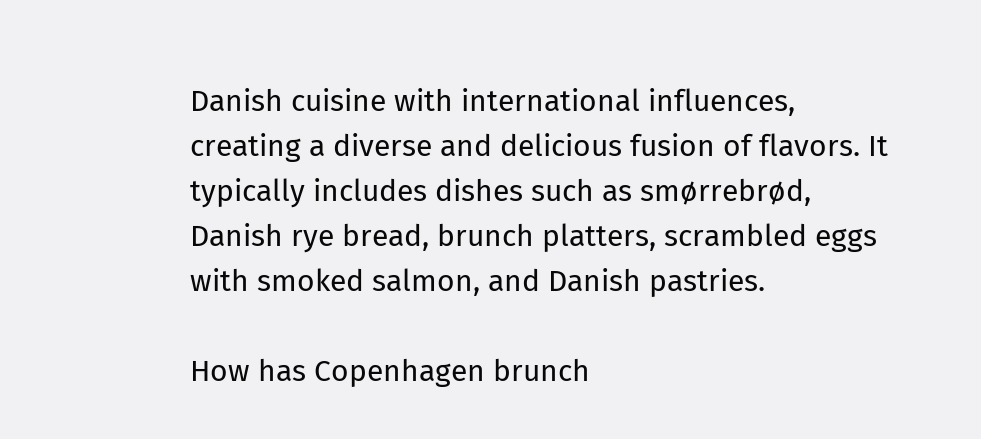Danish cuisine with international influences, creating a diverse and delicious fusion of flavors. It typically includes dishes such as smørrebrød, Danish rye bread, brunch platters, scrambled eggs with smoked salmon, and Danish pastries.

How has Copenhagen brunch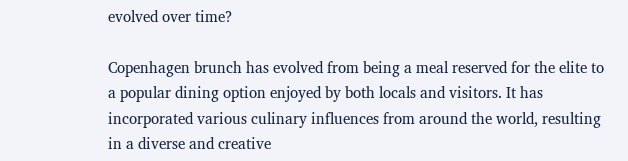evolved over time?

Copenhagen brunch has evolved from being a meal reserved for the elite to a popular dining option enjoyed by both locals and visitors. It has incorporated various culinary influences from around the world, resulting in a diverse and creative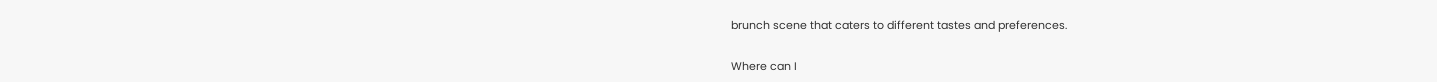brunch scene that caters to different tastes and preferences.

Where can I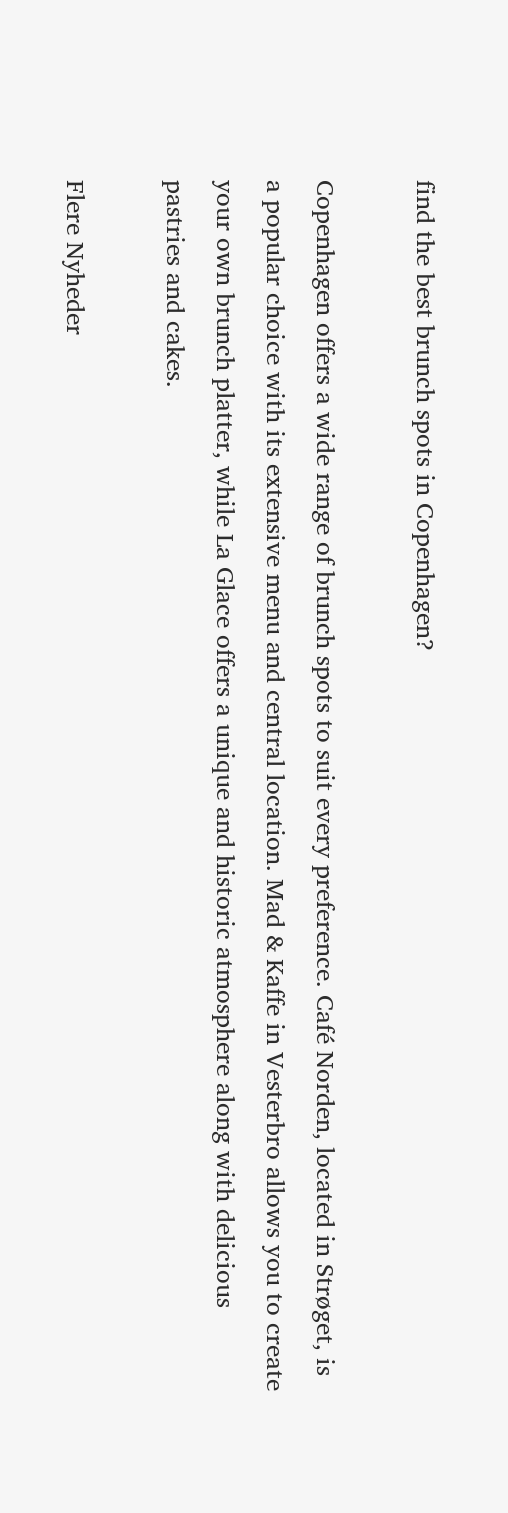find the best brunch spots in Copenhagen?

Copenhagen offers a wide range of brunch spots to suit every preference. Café Norden, located in Strøget, is a popular choice with its extensive menu and central location. Mad & Kaffe in Vesterbro allows you to create your own brunch platter, while La Glace offers a unique and historic atmosphere along with delicious pastries and cakes.

Flere Nyheder